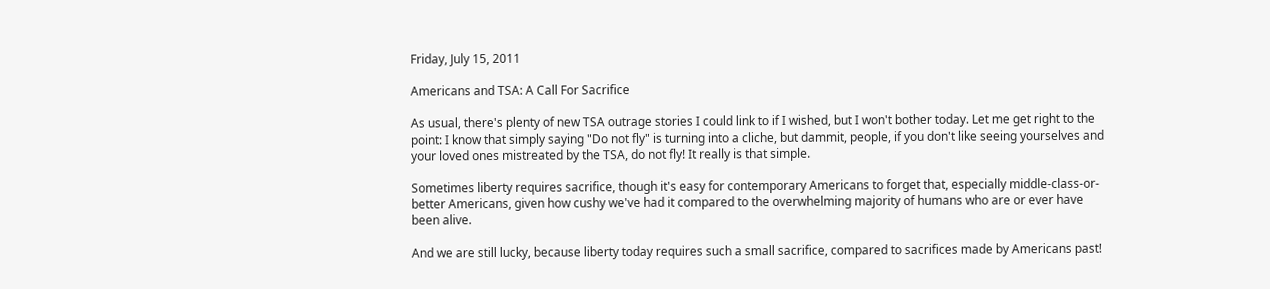Friday, July 15, 2011

Americans and TSA: A Call For Sacrifice

As usual, there's plenty of new TSA outrage stories I could link to if I wished, but I won't bother today. Let me get right to the point: I know that simply saying "Do not fly" is turning into a cliche, but dammit, people, if you don't like seeing yourselves and your loved ones mistreated by the TSA, do not fly! It really is that simple.

Sometimes liberty requires sacrifice, though it's easy for contemporary Americans to forget that, especially middle-class-or-better Americans, given how cushy we've had it compared to the overwhelming majority of humans who are or ever have been alive.

And we are still lucky, because liberty today requires such a small sacrifice, compared to sacrifices made by Americans past!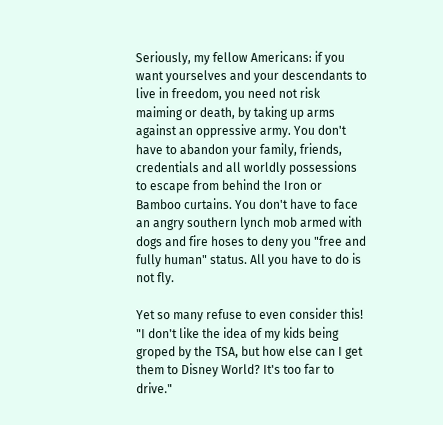Seriously, my fellow Americans: if you want yourselves and your descendants to live in freedom, you need not risk maiming or death, by taking up arms against an oppressive army. You don't have to abandon your family, friends, credentials and all worldly possessions to escape from behind the Iron or Bamboo curtains. You don't have to face an angry southern lynch mob armed with dogs and fire hoses to deny you "free and fully human" status. All you have to do is not fly.

Yet so many refuse to even consider this! "I don't like the idea of my kids being groped by the TSA, but how else can I get them to Disney World? It's too far to drive."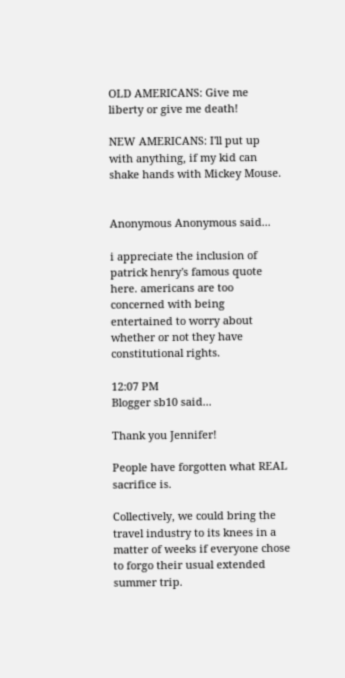OLD AMERICANS: Give me liberty or give me death!

NEW AMERICANS: I'll put up with anything, if my kid can shake hands with Mickey Mouse.


Anonymous Anonymous said...

i appreciate the inclusion of patrick henry's famous quote here. americans are too concerned with being entertained to worry about whether or not they have constitutional rights.

12:07 PM
Blogger sb10 said...

Thank you Jennifer!

People have forgotten what REAL sacrifice is.

Collectively, we could bring the travel industry to its knees in a matter of weeks if everyone chose to forgo their usual extended summer trip.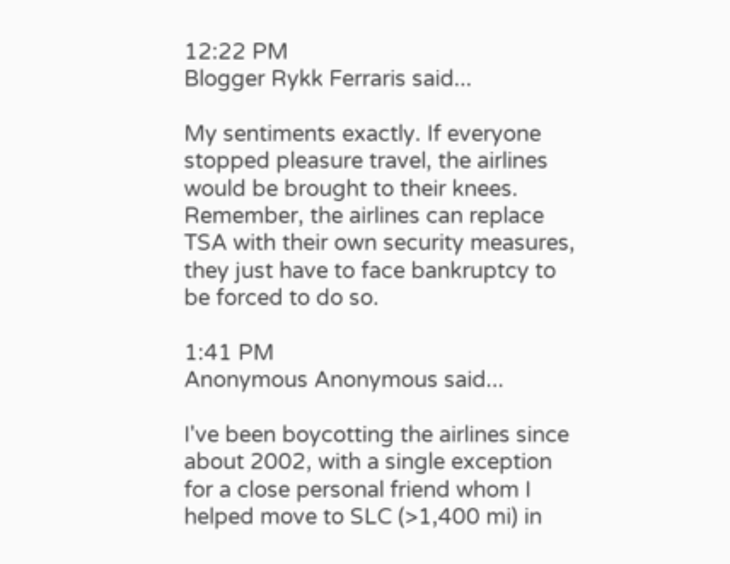12:22 PM
Blogger Rykk Ferraris said...

My sentiments exactly. If everyone stopped pleasure travel, the airlines would be brought to their knees. Remember, the airlines can replace TSA with their own security measures, they just have to face bankruptcy to be forced to do so.

1:41 PM
Anonymous Anonymous said...

I've been boycotting the airlines since about 2002, with a single exception for a close personal friend whom I helped move to SLC (>1,400 mi) in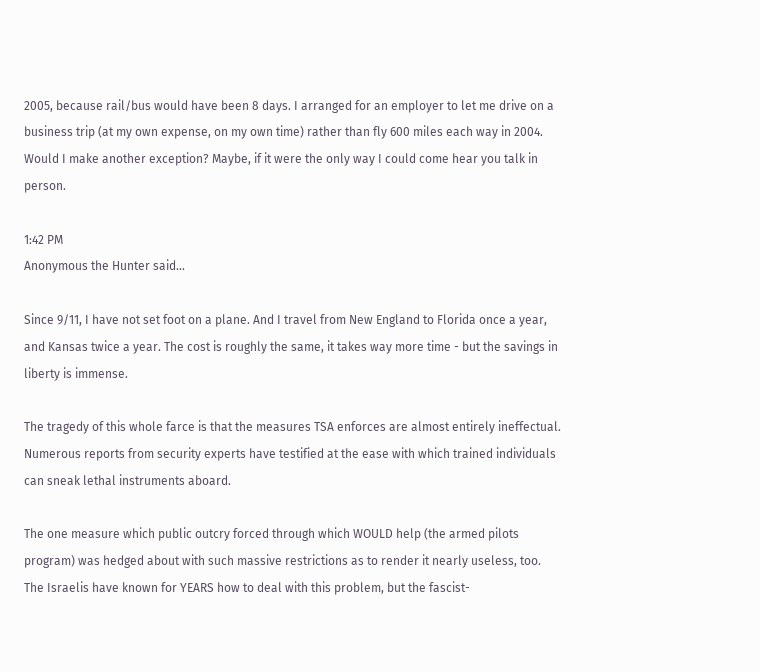2005, because rail/bus would have been 8 days. I arranged for an employer to let me drive on a business trip (at my own expense, on my own time) rather than fly 600 miles each way in 2004. Would I make another exception? Maybe, if it were the only way I could come hear you talk in person.

1:42 PM
Anonymous the Hunter said...

Since 9/11, I have not set foot on a plane. And I travel from New England to Florida once a year, and Kansas twice a year. The cost is roughly the same, it takes way more time - but the savings in liberty is immense.

The tragedy of this whole farce is that the measures TSA enforces are almost entirely ineffectual. Numerous reports from security experts have testified at the ease with which trained individuals can sneak lethal instruments aboard.

The one measure which public outcry forced through which WOULD help (the armed pilots program) was hedged about with such massive restrictions as to render it nearly useless, too. The Israelis have known for YEARS how to deal with this problem, but the fascist-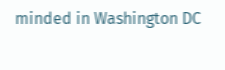minded in Washington DC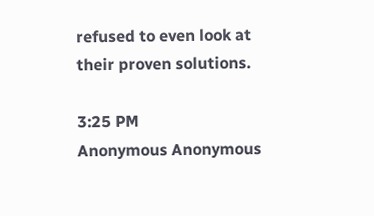refused to even look at their proven solutions.

3:25 PM
Anonymous Anonymous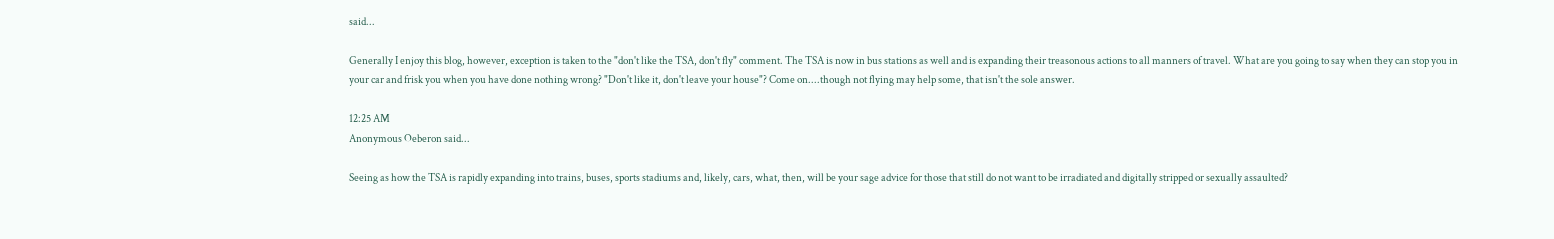said...

Generally I enjoy this blog, however, exception is taken to the "don't like the TSA, don't fly" comment. The TSA is now in bus stations as well and is expanding their treasonous actions to all manners of travel. What are you going to say when they can stop you in your car and frisk you when you have done nothing wrong? "Don't like it, don't leave your house"? Come on....though not flying may help some, that isn't the sole answer.

12:25 AM
Anonymous Oeberon said...

Seeing as how the TSA is rapidly expanding into trains, buses, sports stadiums and, likely, cars, what, then, will be your sage advice for those that still do not want to be irradiated and digitally stripped or sexually assaulted?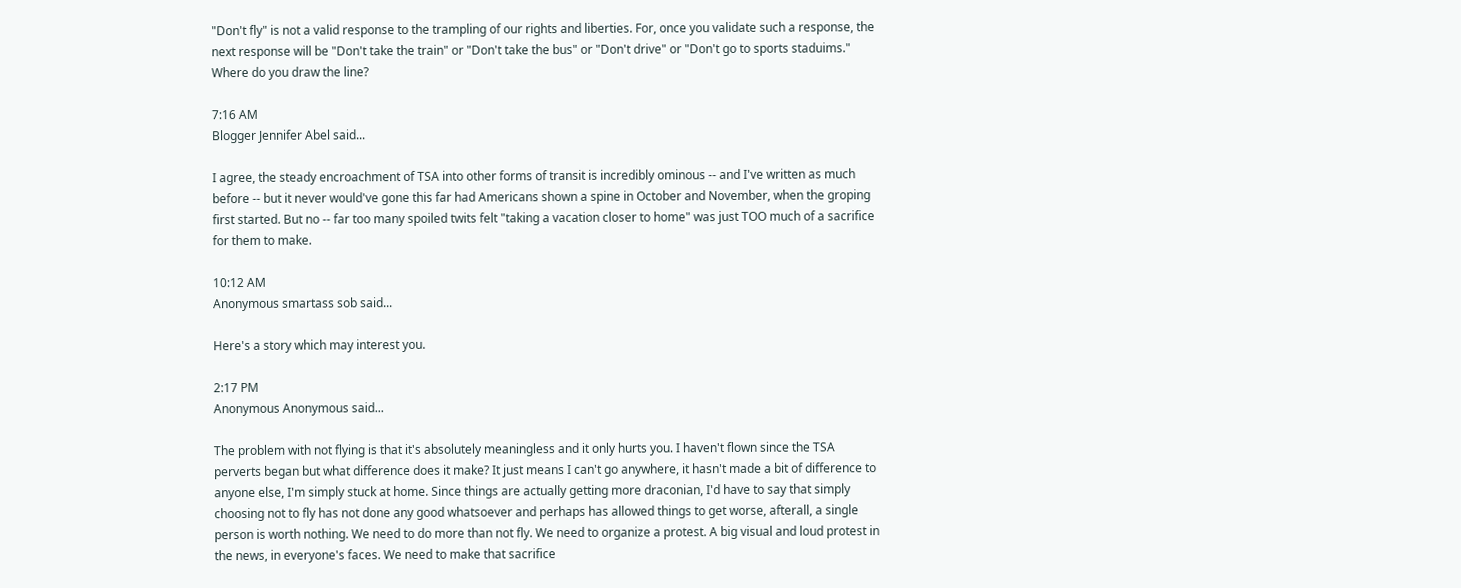"Don't fly" is not a valid response to the trampling of our rights and liberties. For, once you validate such a response, the next response will be "Don't take the train" or "Don't take the bus" or "Don't drive" or "Don't go to sports staduims." Where do you draw the line?

7:16 AM
Blogger Jennifer Abel said...

I agree, the steady encroachment of TSA into other forms of transit is incredibly ominous -- and I've written as much before -- but it never would've gone this far had Americans shown a spine in October and November, when the groping first started. But no -- far too many spoiled twits felt "taking a vacation closer to home" was just TOO much of a sacrifice for them to make.

10:12 AM
Anonymous smartass sob said...

Here's a story which may interest you.

2:17 PM
Anonymous Anonymous said...

The problem with not flying is that it's absolutely meaningless and it only hurts you. I haven't flown since the TSA perverts began but what difference does it make? It just means I can't go anywhere, it hasn't made a bit of difference to anyone else, I'm simply stuck at home. Since things are actually getting more draconian, I'd have to say that simply choosing not to fly has not done any good whatsoever and perhaps has allowed things to get worse, afterall, a single person is worth nothing. We need to do more than not fly. We need to organize a protest. A big visual and loud protest in the news, in everyone's faces. We need to make that sacrifice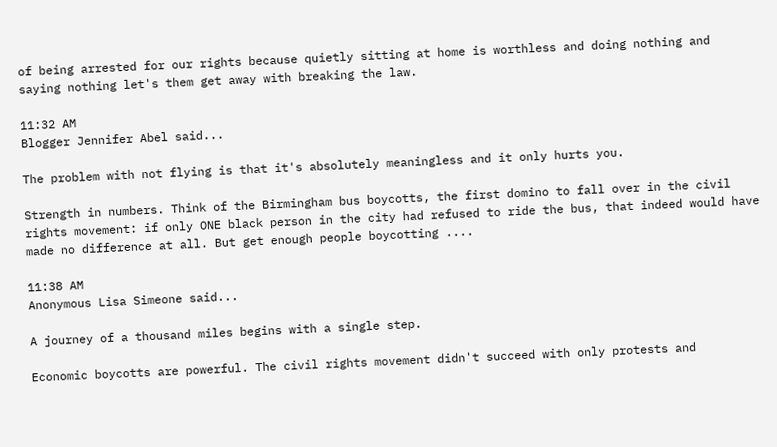of being arrested for our rights because quietly sitting at home is worthless and doing nothing and saying nothing let's them get away with breaking the law.

11:32 AM
Blogger Jennifer Abel said...

The problem with not flying is that it's absolutely meaningless and it only hurts you.

Strength in numbers. Think of the Birmingham bus boycotts, the first domino to fall over in the civil rights movement: if only ONE black person in the city had refused to ride the bus, that indeed would have made no difference at all. But get enough people boycotting ....

11:38 AM
Anonymous Lisa Simeone said...

A journey of a thousand miles begins with a single step.

Economic boycotts are powerful. The civil rights movement didn't succeed with only protests and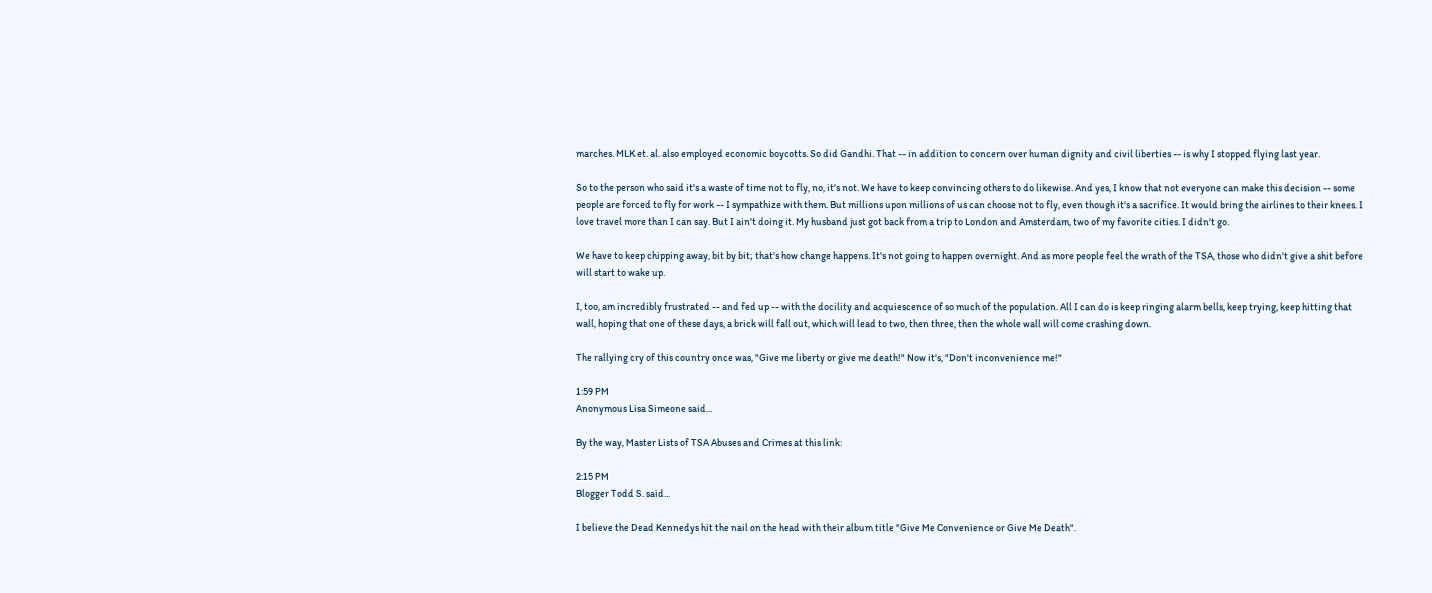marches. MLK et. al. also employed economic boycotts. So did Gandhi. That -- in addition to concern over human dignity and civil liberties -- is why I stopped flying last year.

So to the person who said it's a waste of time not to fly, no, it's not. We have to keep convincing others to do likewise. And yes, I know that not everyone can make this decision -- some people are forced to fly for work -- I sympathize with them. But millions upon millions of us can choose not to fly, even though it's a sacrifice. It would bring the airlines to their knees. I love travel more than I can say. But I ain't doing it. My husband just got back from a trip to London and Amsterdam, two of my favorite cities. I didn't go.

We have to keep chipping away, bit by bit; that's how change happens. It's not going to happen overnight. And as more people feel the wrath of the TSA, those who didn't give a shit before will start to wake up.

I, too, am incredibly frustrated -- and fed up -- with the docility and acquiescence of so much of the population. All I can do is keep ringing alarm bells, keep trying, keep hitting that wall, hoping that one of these days, a brick will fall out, which will lead to two, then three, then the whole wall will come crashing down.

The rallying cry of this country once was, "Give me liberty or give me death!" Now it's, "Don't inconvenience me!"

1:59 PM
Anonymous Lisa Simeone said...

By the way, Master Lists of TSA Abuses and Crimes at this link:

2:15 PM
Blogger Todd S. said...

I believe the Dead Kennedys hit the nail on the head with their album title "Give Me Convenience or Give Me Death".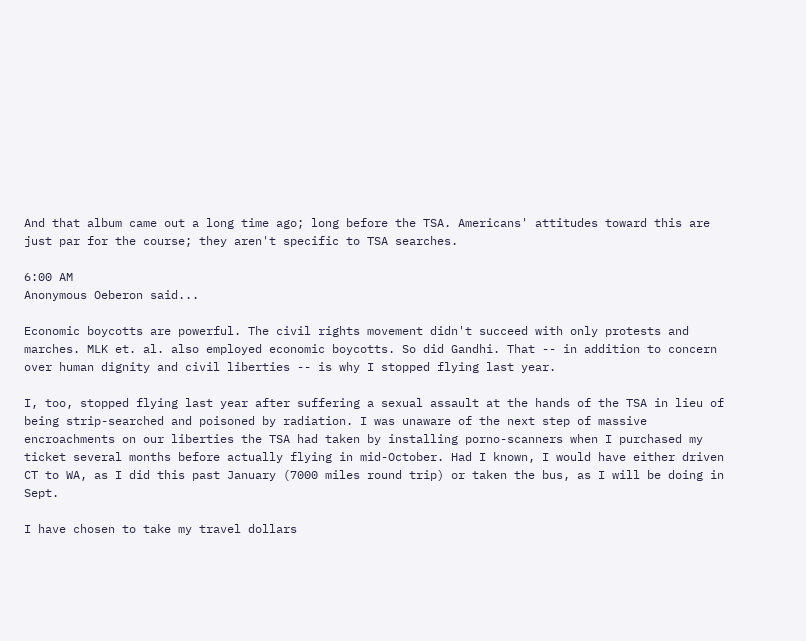And that album came out a long time ago; long before the TSA. Americans' attitudes toward this are just par for the course; they aren't specific to TSA searches.

6:00 AM
Anonymous Oeberon said...

Economic boycotts are powerful. The civil rights movement didn't succeed with only protests and marches. MLK et. al. also employed economic boycotts. So did Gandhi. That -- in addition to concern over human dignity and civil liberties -- is why I stopped flying last year.

I, too, stopped flying last year after suffering a sexual assault at the hands of the TSA in lieu of being strip-searched and poisoned by radiation. I was unaware of the next step of massive encroachments on our liberties the TSA had taken by installing porno-scanners when I purchased my ticket several months before actually flying in mid-October. Had I known, I would have either driven CT to WA, as I did this past January (7000 miles round trip) or taken the bus, as I will be doing in Sept.

I have chosen to take my travel dollars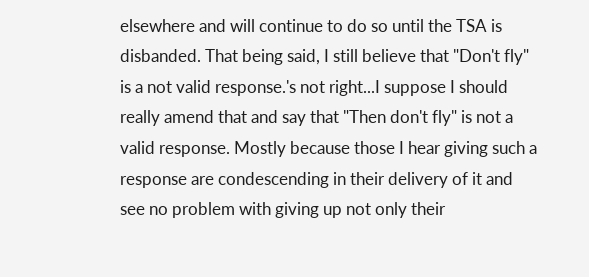elsewhere and will continue to do so until the TSA is disbanded. That being said, I still believe that "Don't fly" is a not valid response.'s not right...I suppose I should really amend that and say that "Then don't fly" is not a valid response. Mostly because those I hear giving such a response are condescending in their delivery of it and see no problem with giving up not only their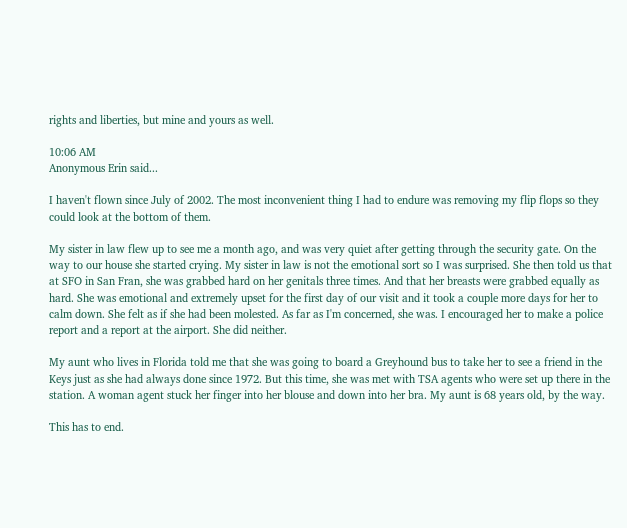rights and liberties, but mine and yours as well.

10:06 AM
Anonymous Erin said...

I haven't flown since July of 2002. The most inconvenient thing I had to endure was removing my flip flops so they could look at the bottom of them.

My sister in law flew up to see me a month ago, and was very quiet after getting through the security gate. On the way to our house she started crying. My sister in law is not the emotional sort so I was surprised. She then told us that at SFO in San Fran, she was grabbed hard on her genitals three times. And that her breasts were grabbed equally as hard. She was emotional and extremely upset for the first day of our visit and it took a couple more days for her to calm down. She felt as if she had been molested. As far as I'm concerned, she was. I encouraged her to make a police report and a report at the airport. She did neither.

My aunt who lives in Florida told me that she was going to board a Greyhound bus to take her to see a friend in the Keys just as she had always done since 1972. But this time, she was met with TSA agents who were set up there in the station. A woman agent stuck her finger into her blouse and down into her bra. My aunt is 68 years old, by the way.

This has to end.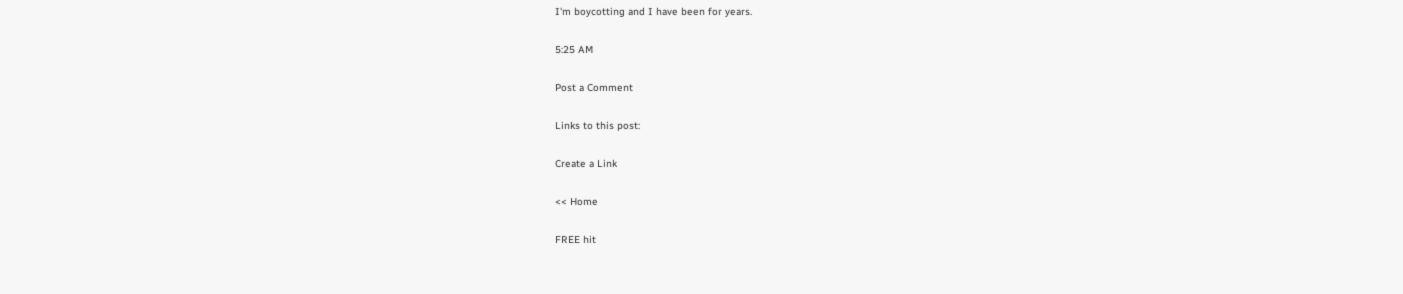I'm boycotting and I have been for years.

5:25 AM

Post a Comment

Links to this post:

Create a Link

<< Home

FREE hit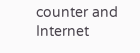counter and Internet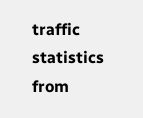traffic statistics from